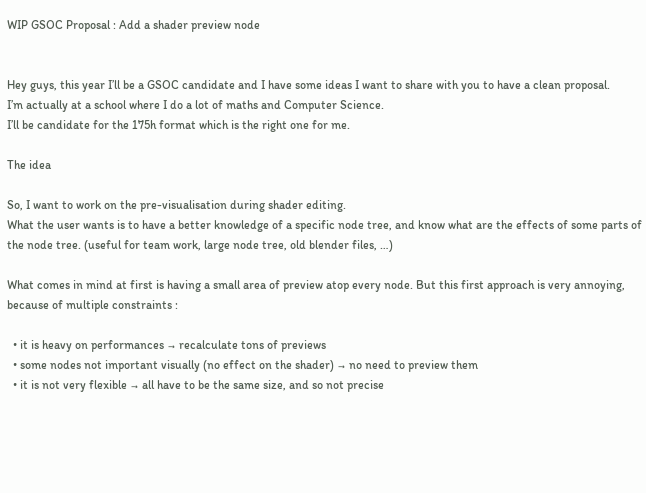WIP GSOC Proposal : Add a shader preview node


Hey guys, this year I’ll be a GSOC candidate and I have some ideas I want to share with you to have a clean proposal.
I’m actually at a school where I do a lot of maths and Computer Science.
I’ll be candidate for the 175h format which is the right one for me.

The idea

So, I want to work on the pre-visualisation during shader editing.
What the user wants is to have a better knowledge of a specific node tree, and know what are the effects of some parts of the node tree. (useful for team work, large node tree, old blender files, …)

What comes in mind at first is having a small area of preview atop every node. But this first approach is very annoying, because of multiple constraints :

  • it is heavy on performances → recalculate tons of previews
  • some nodes not important visually (no effect on the shader) → no need to preview them
  • it is not very flexible → all have to be the same size, and so not precise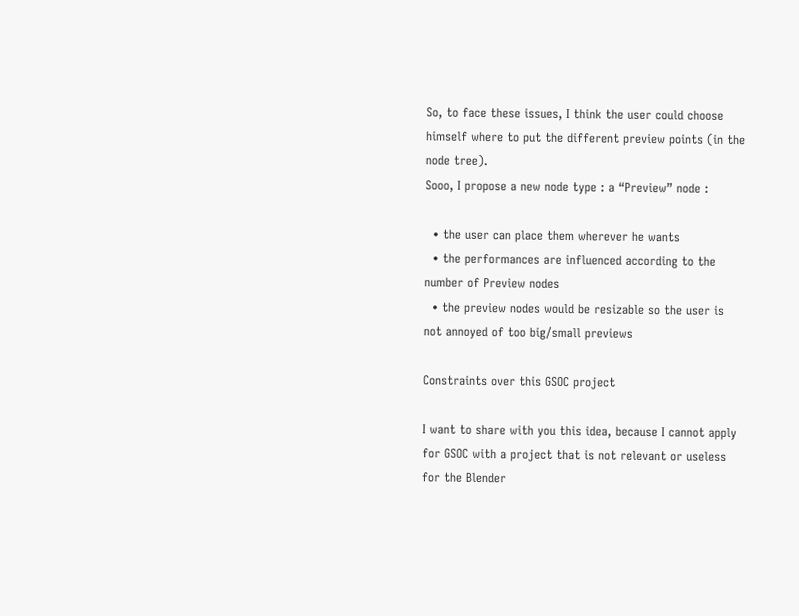So, to face these issues, I think the user could choose himself where to put the different preview points (in the node tree).
Sooo, I propose a new node type : a “Preview” node :

  • the user can place them wherever he wants
  • the performances are influenced according to the number of Preview nodes
  • the preview nodes would be resizable so the user is not annoyed of too big/small previews

Constraints over this GSOC project

I want to share with you this idea, because I cannot apply for GSOC with a project that is not relevant or useless for the Blender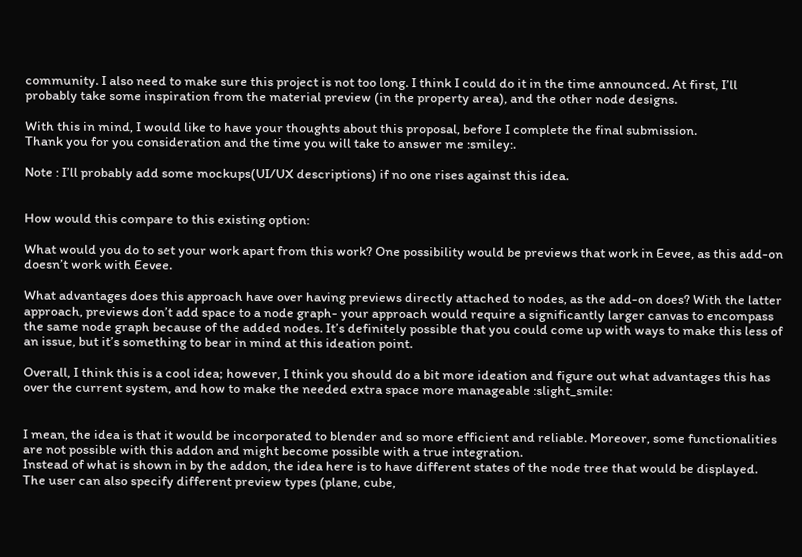community. I also need to make sure this project is not too long. I think I could do it in the time announced. At first, I’ll probably take some inspiration from the material preview (in the property area), and the other node designs.

With this in mind, I would like to have your thoughts about this proposal, before I complete the final submission.
Thank you for you consideration and the time you will take to answer me :smiley:.

Note : I’ll probably add some mockups(UI/UX descriptions) if no one rises against this idea.


How would this compare to this existing option:

What would you do to set your work apart from this work? One possibility would be previews that work in Eevee, as this add-on doesn’t work with Eevee.

What advantages does this approach have over having previews directly attached to nodes, as the add-on does? With the latter approach, previews don’t add space to a node graph- your approach would require a significantly larger canvas to encompass the same node graph because of the added nodes. It’s definitely possible that you could come up with ways to make this less of an issue, but it’s something to bear in mind at this ideation point.

Overall, I think this is a cool idea; however, I think you should do a bit more ideation and figure out what advantages this has over the current system, and how to make the needed extra space more manageable :slight_smile:


I mean, the idea is that it would be incorporated to blender and so more efficient and reliable. Moreover, some functionalities are not possible with this addon and might become possible with a true integration.
Instead of what is shown in by the addon, the idea here is to have different states of the node tree that would be displayed. The user can also specify different preview types (plane, cube,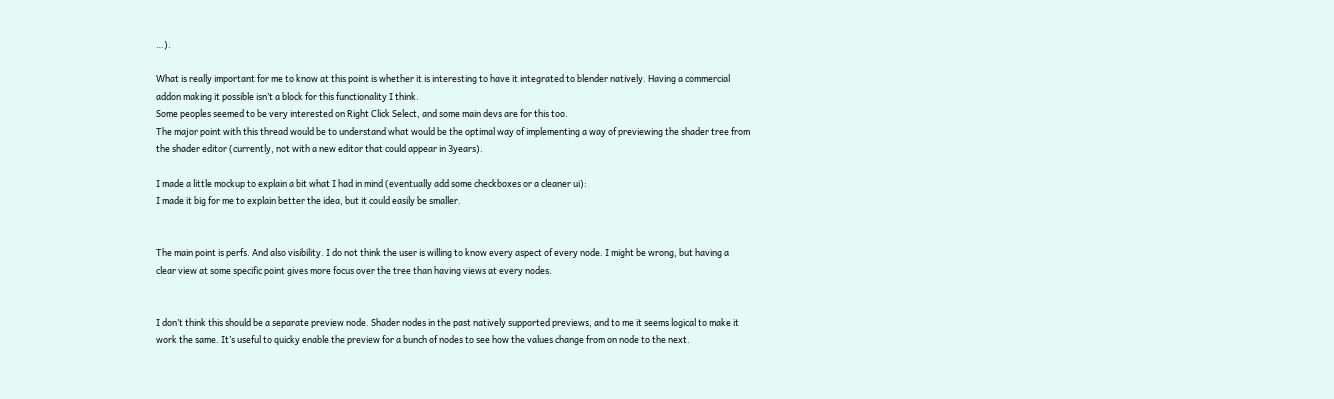…).

What is really important for me to know at this point is whether it is interesting to have it integrated to blender natively. Having a commercial addon making it possible isn’t a block for this functionality I think.
Some peoples seemed to be very interested on Right Click Select, and some main devs are for this too.
The major point with this thread would be to understand what would be the optimal way of implementing a way of previewing the shader tree from the shader editor (currently, not with a new editor that could appear in 3years).

I made a little mockup to explain a bit what I had in mind (eventually add some checkboxes or a cleaner ui):
I made it big for me to explain better the idea, but it could easily be smaller.


The main point is perfs. And also visibility. I do not think the user is willing to know every aspect of every node. I might be wrong, but having a clear view at some specific point gives more focus over the tree than having views at every nodes.


I don’t think this should be a separate preview node. Shader nodes in the past natively supported previews, and to me it seems logical to make it work the same. It’s useful to quicky enable the preview for a bunch of nodes to see how the values change from on node to the next.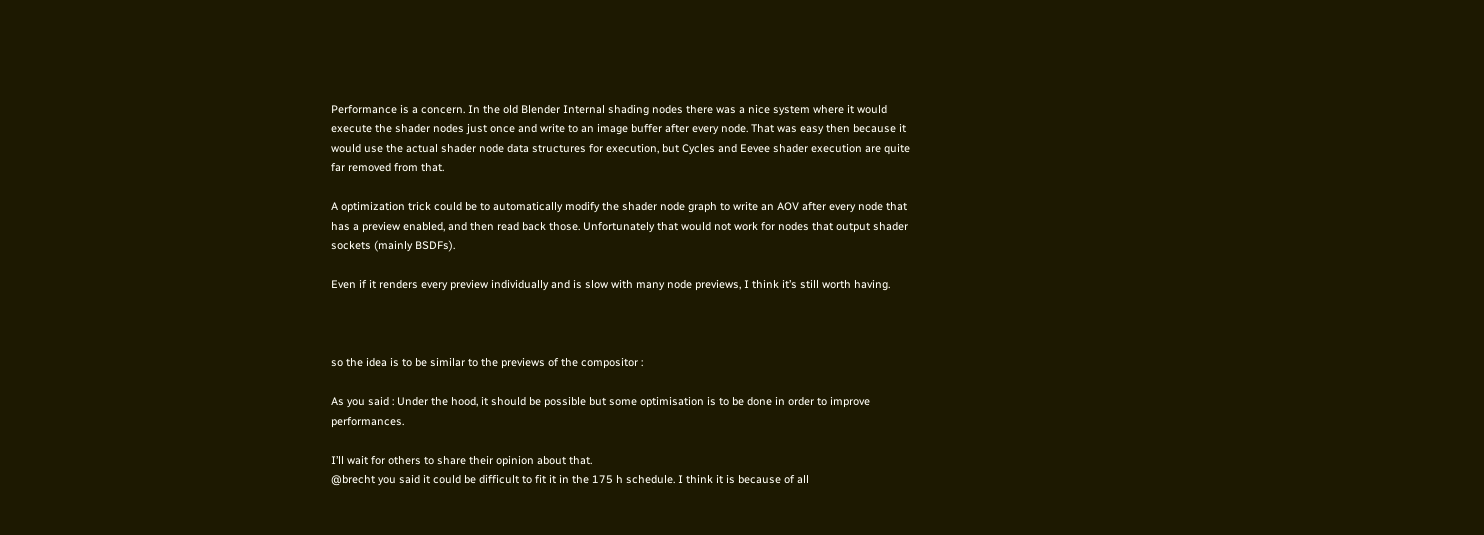Performance is a concern. In the old Blender Internal shading nodes there was a nice system where it would execute the shader nodes just once and write to an image buffer after every node. That was easy then because it would use the actual shader node data structures for execution, but Cycles and Eevee shader execution are quite far removed from that.

A optimization trick could be to automatically modify the shader node graph to write an AOV after every node that has a preview enabled, and then read back those. Unfortunately that would not work for nodes that output shader sockets (mainly BSDFs).

Even if it renders every preview individually and is slow with many node previews, I think it’s still worth having.



so the idea is to be similar to the previews of the compositor :

As you said : Under the hood, it should be possible but some optimisation is to be done in order to improve performances.

I’ll wait for others to share their opinion about that.
@brecht you said it could be difficult to fit it in the 175 h schedule. I think it is because of all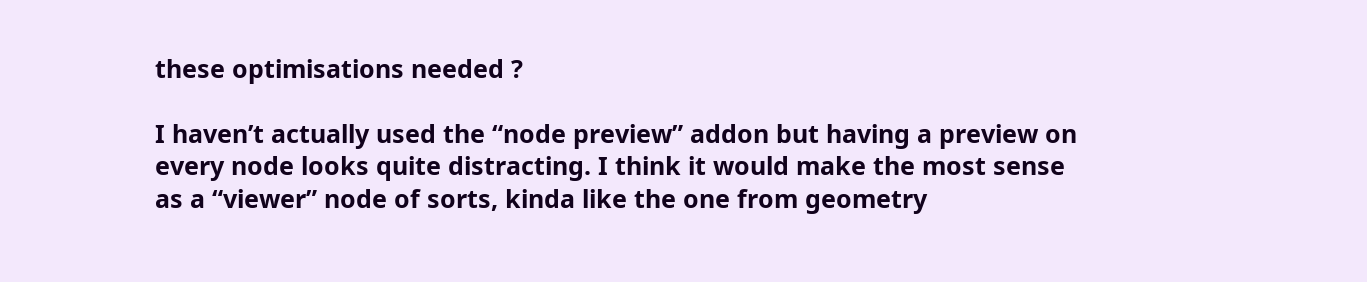these optimisations needed ?

I haven’t actually used the “node preview” addon but having a preview on every node looks quite distracting. I think it would make the most sense as a “viewer” node of sorts, kinda like the one from geometry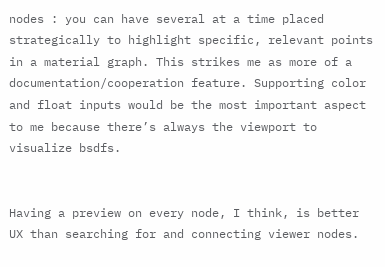nodes : you can have several at a time placed strategically to highlight specific, relevant points in a material graph. This strikes me as more of a documentation/cooperation feature. Supporting color and float inputs would be the most important aspect to me because there’s always the viewport to visualize bsdfs.


Having a preview on every node, I think, is better UX than searching for and connecting viewer nodes.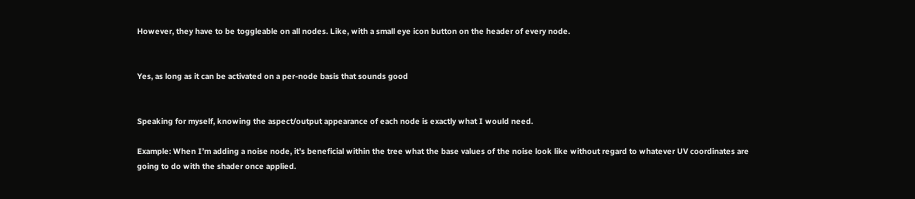However, they have to be toggleable on all nodes. Like, with a small eye icon button on the header of every node.


Yes, as long as it can be activated on a per-node basis that sounds good


Speaking for myself, knowing the aspect/output appearance of each node is exactly what I would need.

Example: When I’m adding a noise node, it’s beneficial within the tree what the base values of the noise look like without regard to whatever UV coordinates are going to do with the shader once applied.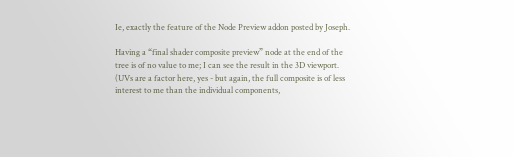Ie, exactly the feature of the Node Preview addon posted by Joseph.

Having a “final shader composite preview” node at the end of the tree is of no value to me; I can see the result in the 3D viewport. (UVs are a factor here, yes - but again, the full composite is of less interest to me than the individual components,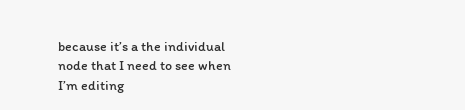because it’s a the individual node that I need to see when I’m editing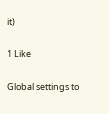it)

1 Like

Global settings to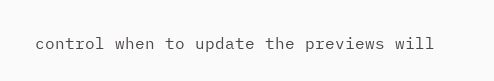control when to update the previews will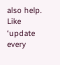also help. Like ‘update every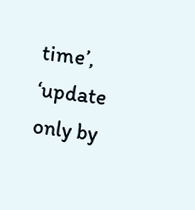time’, ‘update only by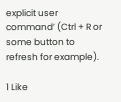explicit user command’ (Ctrl + R or some button to refresh for example).

1 Like